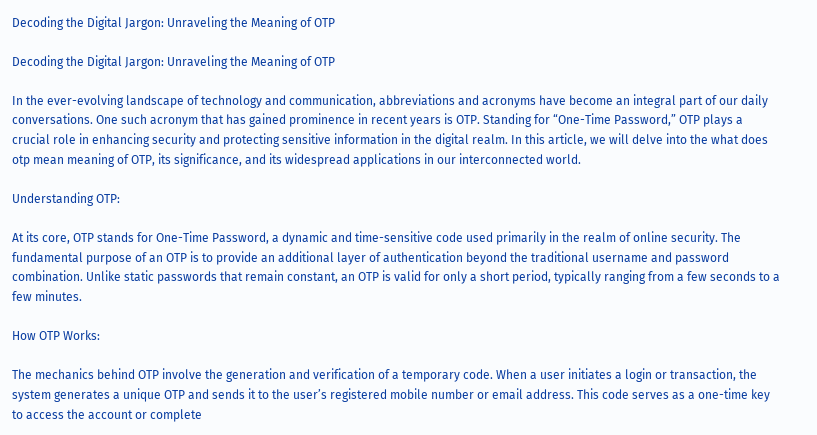Decoding the Digital Jargon: Unraveling the Meaning of OTP

Decoding the Digital Jargon: Unraveling the Meaning of OTP

In the ever-evolving landscape of technology and communication, abbreviations and acronyms have become an integral part of our daily conversations. One such acronym that has gained prominence in recent years is OTP. Standing for “One-Time Password,” OTP plays a crucial role in enhancing security and protecting sensitive information in the digital realm. In this article, we will delve into the what does otp mean meaning of OTP, its significance, and its widespread applications in our interconnected world.

Understanding OTP:

At its core, OTP stands for One-Time Password, a dynamic and time-sensitive code used primarily in the realm of online security. The fundamental purpose of an OTP is to provide an additional layer of authentication beyond the traditional username and password combination. Unlike static passwords that remain constant, an OTP is valid for only a short period, typically ranging from a few seconds to a few minutes.

How OTP Works:

The mechanics behind OTP involve the generation and verification of a temporary code. When a user initiates a login or transaction, the system generates a unique OTP and sends it to the user’s registered mobile number or email address. This code serves as a one-time key to access the account or complete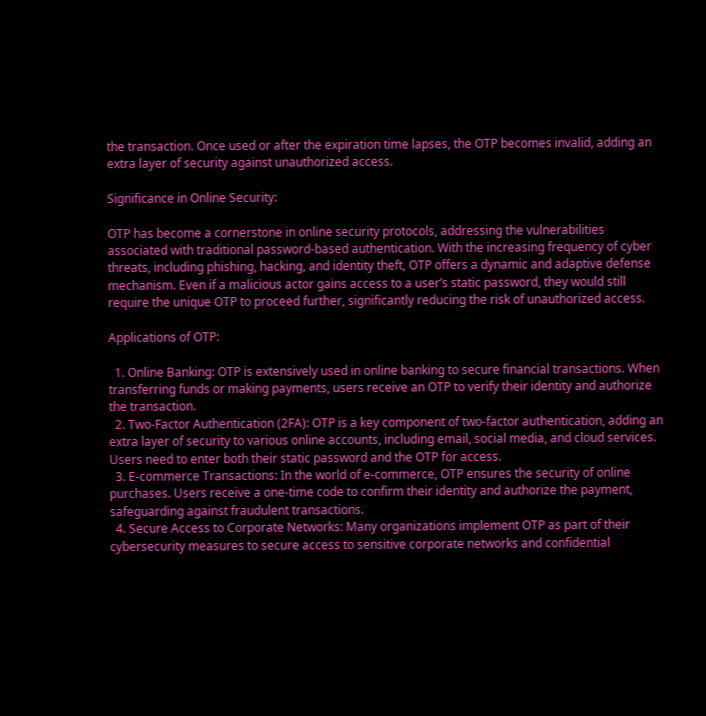the transaction. Once used or after the expiration time lapses, the OTP becomes invalid, adding an extra layer of security against unauthorized access.

Significance in Online Security:

OTP has become a cornerstone in online security protocols, addressing the vulnerabilities associated with traditional password-based authentication. With the increasing frequency of cyber threats, including phishing, hacking, and identity theft, OTP offers a dynamic and adaptive defense mechanism. Even if a malicious actor gains access to a user’s static password, they would still require the unique OTP to proceed further, significantly reducing the risk of unauthorized access.

Applications of OTP:

  1. Online Banking: OTP is extensively used in online banking to secure financial transactions. When transferring funds or making payments, users receive an OTP to verify their identity and authorize the transaction.
  2. Two-Factor Authentication (2FA): OTP is a key component of two-factor authentication, adding an extra layer of security to various online accounts, including email, social media, and cloud services. Users need to enter both their static password and the OTP for access.
  3. E-commerce Transactions: In the world of e-commerce, OTP ensures the security of online purchases. Users receive a one-time code to confirm their identity and authorize the payment, safeguarding against fraudulent transactions.
  4. Secure Access to Corporate Networks: Many organizations implement OTP as part of their cybersecurity measures to secure access to sensitive corporate networks and confidential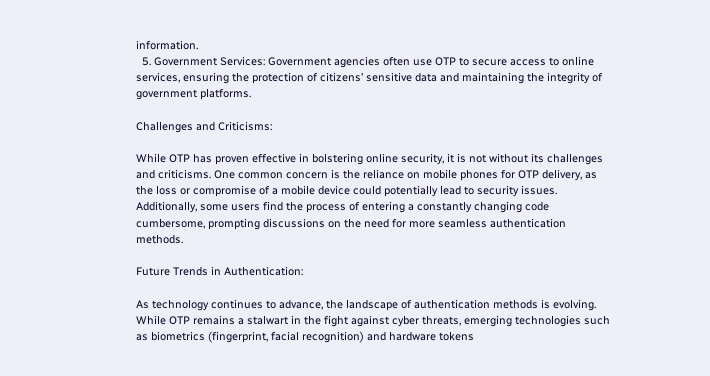information.
  5. Government Services: Government agencies often use OTP to secure access to online services, ensuring the protection of citizens’ sensitive data and maintaining the integrity of government platforms.

Challenges and Criticisms:

While OTP has proven effective in bolstering online security, it is not without its challenges and criticisms. One common concern is the reliance on mobile phones for OTP delivery, as the loss or compromise of a mobile device could potentially lead to security issues. Additionally, some users find the process of entering a constantly changing code cumbersome, prompting discussions on the need for more seamless authentication methods.

Future Trends in Authentication:

As technology continues to advance, the landscape of authentication methods is evolving. While OTP remains a stalwart in the fight against cyber threats, emerging technologies such as biometrics (fingerprint, facial recognition) and hardware tokens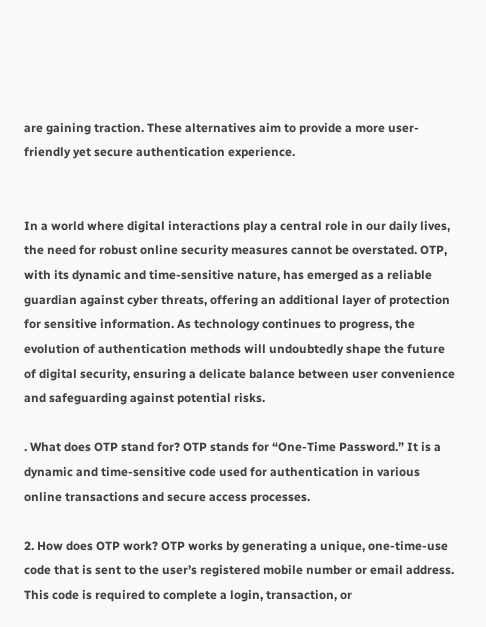are gaining traction. These alternatives aim to provide a more user-friendly yet secure authentication experience.


In a world where digital interactions play a central role in our daily lives, the need for robust online security measures cannot be overstated. OTP, with its dynamic and time-sensitive nature, has emerged as a reliable guardian against cyber threats, offering an additional layer of protection for sensitive information. As technology continues to progress, the evolution of authentication methods will undoubtedly shape the future of digital security, ensuring a delicate balance between user convenience and safeguarding against potential risks.

. What does OTP stand for? OTP stands for “One-Time Password.” It is a dynamic and time-sensitive code used for authentication in various online transactions and secure access processes.

2. How does OTP work? OTP works by generating a unique, one-time-use code that is sent to the user’s registered mobile number or email address. This code is required to complete a login, transaction, or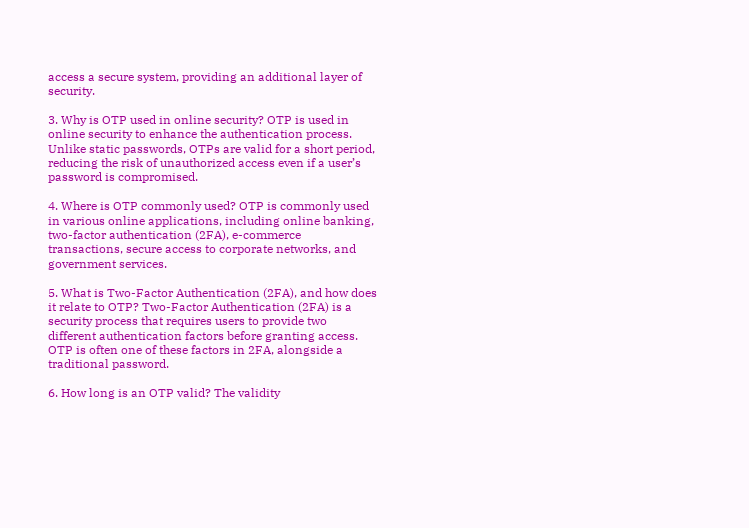access a secure system, providing an additional layer of security.

3. Why is OTP used in online security? OTP is used in online security to enhance the authentication process. Unlike static passwords, OTPs are valid for a short period, reducing the risk of unauthorized access even if a user’s password is compromised.

4. Where is OTP commonly used? OTP is commonly used in various online applications, including online banking, two-factor authentication (2FA), e-commerce transactions, secure access to corporate networks, and government services.

5. What is Two-Factor Authentication (2FA), and how does it relate to OTP? Two-Factor Authentication (2FA) is a security process that requires users to provide two different authentication factors before granting access. OTP is often one of these factors in 2FA, alongside a traditional password.

6. How long is an OTP valid? The validity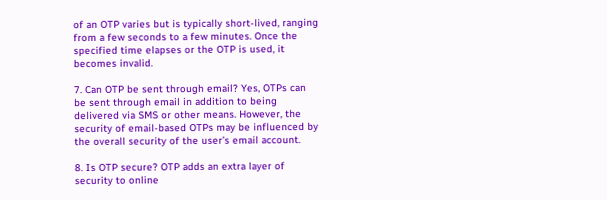of an OTP varies but is typically short-lived, ranging from a few seconds to a few minutes. Once the specified time elapses or the OTP is used, it becomes invalid.

7. Can OTP be sent through email? Yes, OTPs can be sent through email in addition to being delivered via SMS or other means. However, the security of email-based OTPs may be influenced by the overall security of the user’s email account.

8. Is OTP secure? OTP adds an extra layer of security to online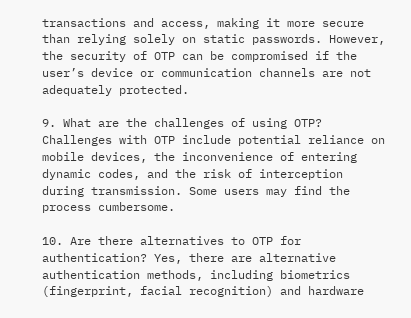transactions and access, making it more secure than relying solely on static passwords. However, the security of OTP can be compromised if the user’s device or communication channels are not adequately protected.

9. What are the challenges of using OTP? Challenges with OTP include potential reliance on mobile devices, the inconvenience of entering dynamic codes, and the risk of interception during transmission. Some users may find the process cumbersome.

10. Are there alternatives to OTP for authentication? Yes, there are alternative authentication methods, including biometrics (fingerprint, facial recognition) and hardware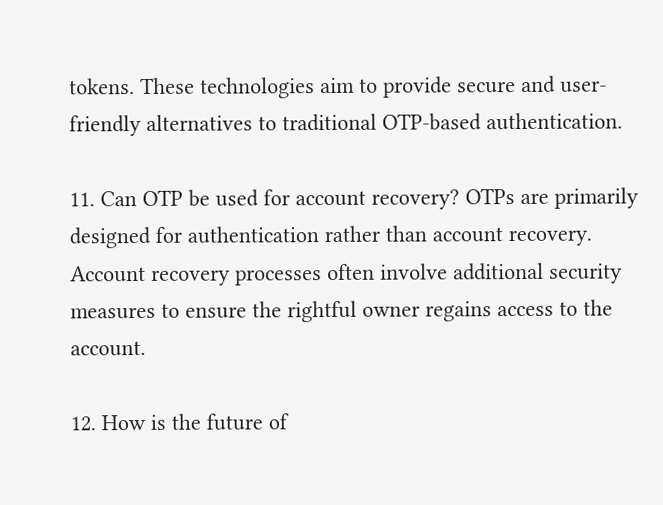tokens. These technologies aim to provide secure and user-friendly alternatives to traditional OTP-based authentication.

11. Can OTP be used for account recovery? OTPs are primarily designed for authentication rather than account recovery. Account recovery processes often involve additional security measures to ensure the rightful owner regains access to the account.

12. How is the future of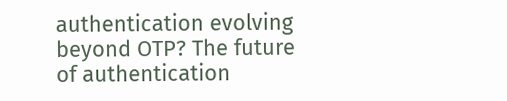authentication evolving beyond OTP? The future of authentication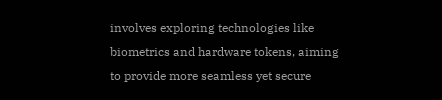involves exploring technologies like biometrics and hardware tokens, aiming to provide more seamless yet secure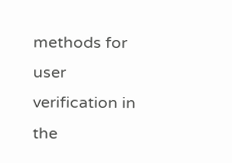methods for user verification in the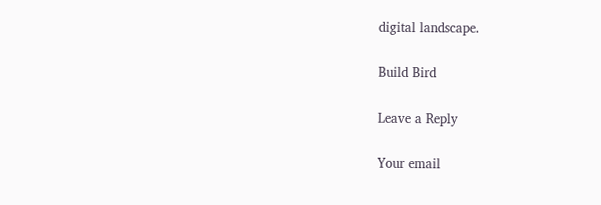digital landscape.

Build Bird

Leave a Reply

Your email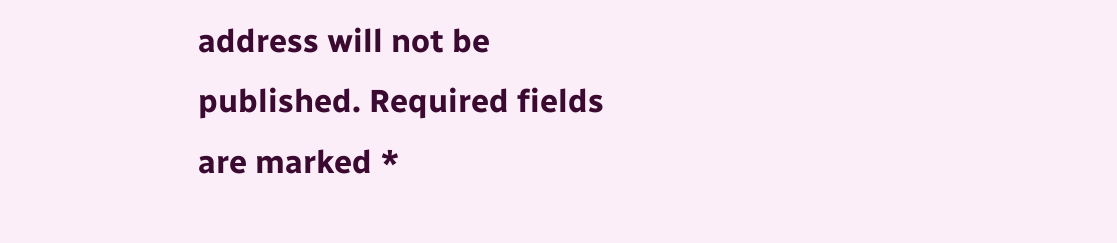address will not be published. Required fields are marked *